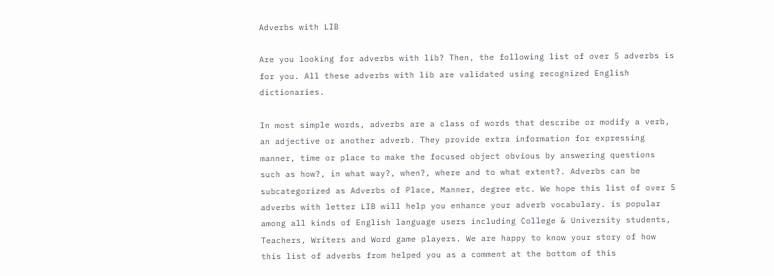Adverbs with LIB

Are you looking for adverbs with lib? Then, the following list of over 5 adverbs is for you. All these adverbs with lib are validated using recognized English dictionaries.

In most simple words, adverbs are a class of words that describe or modify a verb, an adjective or another adverb. They provide extra information for expressing manner, time or place to make the focused object obvious by answering questions such as how?, in what way?, when?, where and to what extent?. Adverbs can be subcategorized as Adverbs of Place, Manner, degree etc. We hope this list of over 5 adverbs with letter LIB will help you enhance your adverb vocabulary. is popular among all kinds of English language users including College & University students, Teachers, Writers and Word game players. We are happy to know your story of how this list of adverbs from helped you as a comment at the bottom of this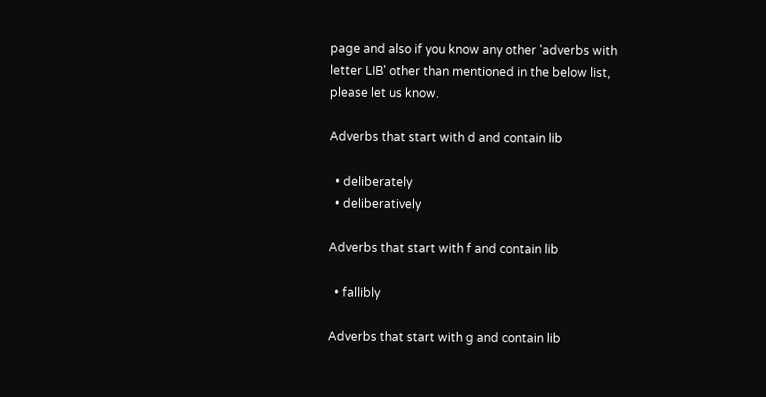page and also if you know any other 'adverbs with letter LIB' other than mentioned in the below list, please let us know.

Adverbs that start with d and contain lib

  • deliberately
  • deliberatively

Adverbs that start with f and contain lib

  • fallibly

Adverbs that start with g and contain lib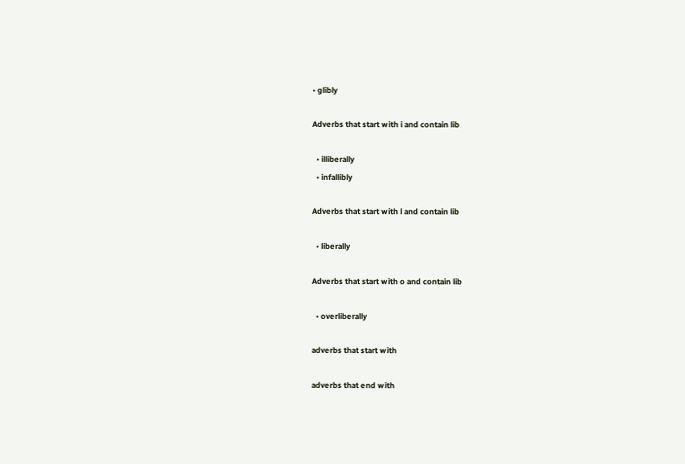• glibly

Adverbs that start with i and contain lib

  • illiberally
  • infallibly

Adverbs that start with l and contain lib

  • liberally

Adverbs that start with o and contain lib

  • overliberally

adverbs that start with

adverbs that end with